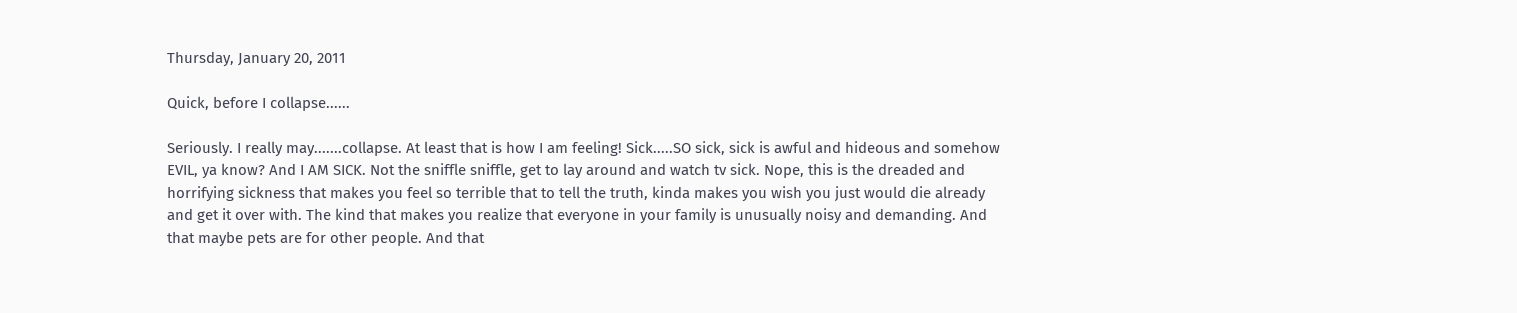Thursday, January 20, 2011

Quick, before I collapse......

Seriously. I really may.......collapse. At least that is how I am feeling! Sick.....SO sick, sick is awful and hideous and somehow EVIL, ya know? And I AM SICK. Not the sniffle sniffle, get to lay around and watch tv sick. Nope, this is the dreaded and horrifying sickness that makes you feel so terrible that to tell the truth, kinda makes you wish you just would die already and get it over with. The kind that makes you realize that everyone in your family is unusually noisy and demanding. And that maybe pets are for other people. And that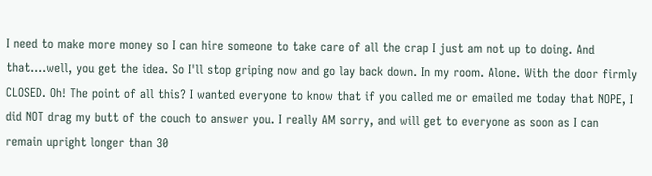I need to make more money so I can hire someone to take care of all the crap I just am not up to doing. And that....well, you get the idea. So I'll stop griping now and go lay back down. In my room. Alone. With the door firmly CLOSED. Oh! The point of all this? I wanted everyone to know that if you called me or emailed me today that NOPE, I did NOT drag my butt of the couch to answer you. I really AM sorry, and will get to everyone as soon as I can remain upright longer than 30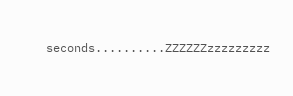seconds..........ZZZZZZzzzzzzzzz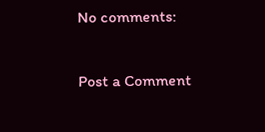No comments:

Post a Comment